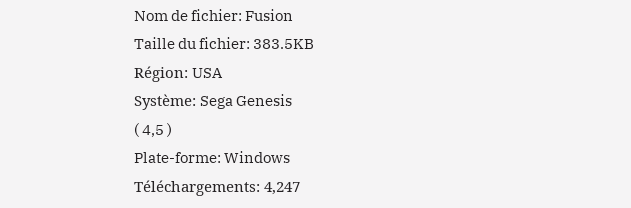Nom de fichier: Fusion
Taille du fichier: 383.5KB
Région: USA
Système: Sega Genesis
( 4,5 )
Plate-forme: Windows
Téléchargements: 4,247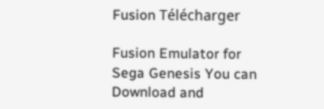Fusion Télécharger

Fusion Emulator for Sega Genesis You can Download and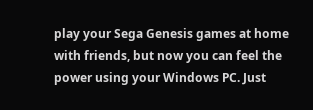play your Sega Genesis games at home with friends, but now you can feel the power using your Windows PC. Just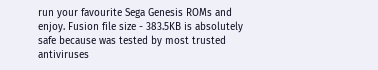run your favourite Sega Genesis ROMs and enjoy. Fusion file size - 383.5KB is absolutely safe because was tested by most trusted antiviruses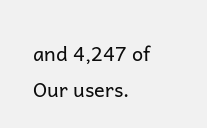and 4,247 of Our users.